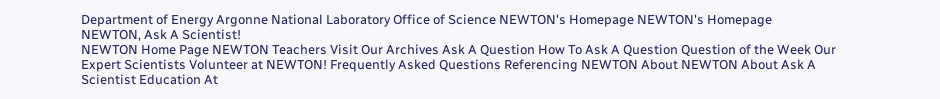Department of Energy Argonne National Laboratory Office of Science NEWTON's Homepage NEWTON's Homepage
NEWTON, Ask A Scientist!
NEWTON Home Page NEWTON Teachers Visit Our Archives Ask A Question How To Ask A Question Question of the Week Our Expert Scientists Volunteer at NEWTON! Frequently Asked Questions Referencing NEWTON About NEWTON About Ask A Scientist Education At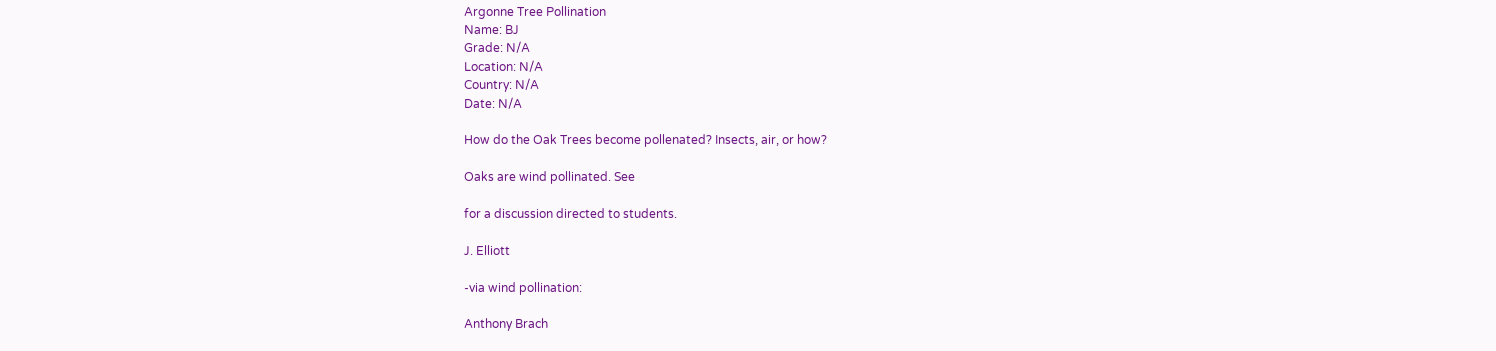Argonne Tree Pollination
Name: BJ
Grade: N/A
Location: N/A
Country: N/A
Date: N/A

How do the Oak Trees become pollenated? Insects, air, or how?

Oaks are wind pollinated. See

for a discussion directed to students.

J. Elliott

-via wind pollination:

Anthony Brach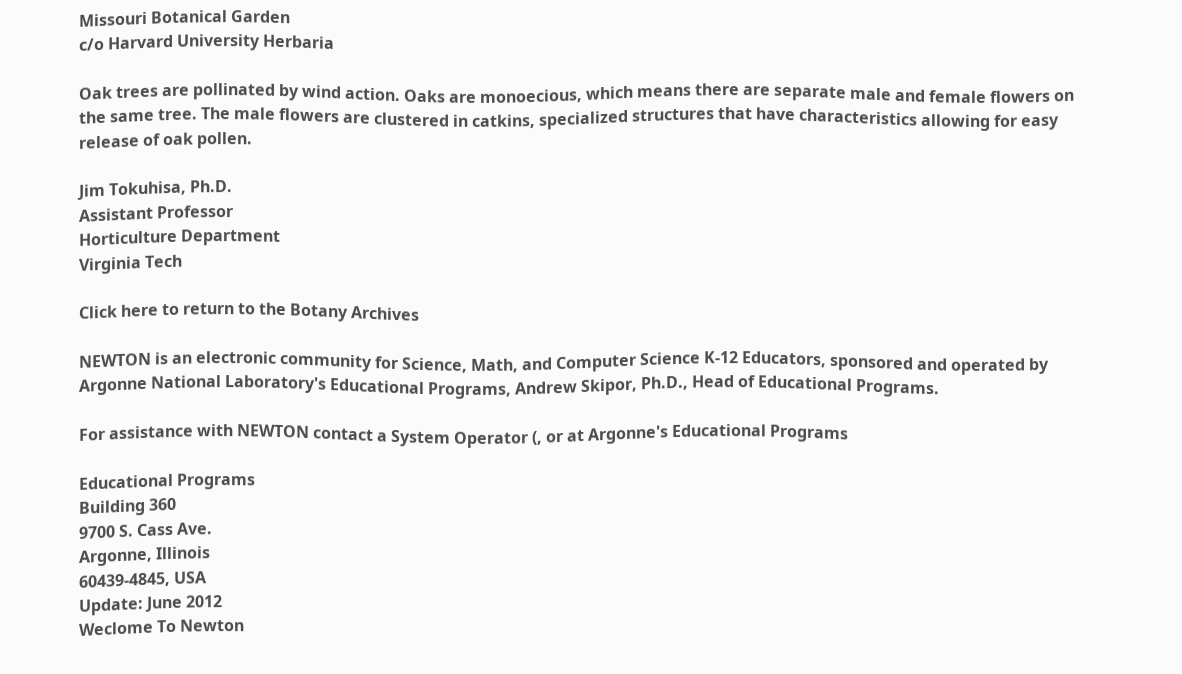Missouri Botanical Garden
c/o Harvard University Herbaria

Oak trees are pollinated by wind action. Oaks are monoecious, which means there are separate male and female flowers on the same tree. The male flowers are clustered in catkins, specialized structures that have characteristics allowing for easy release of oak pollen.

Jim Tokuhisa, Ph.D.
Assistant Professor
Horticulture Department
Virginia Tech

Click here to return to the Botany Archives

NEWTON is an electronic community for Science, Math, and Computer Science K-12 Educators, sponsored and operated by Argonne National Laboratory's Educational Programs, Andrew Skipor, Ph.D., Head of Educational Programs.

For assistance with NEWTON contact a System Operator (, or at Argonne's Educational Programs

Educational Programs
Building 360
9700 S. Cass Ave.
Argonne, Illinois
60439-4845, USA
Update: June 2012
Weclome To Newton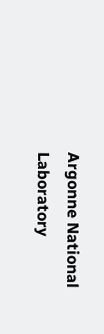Argonne National Laboratory